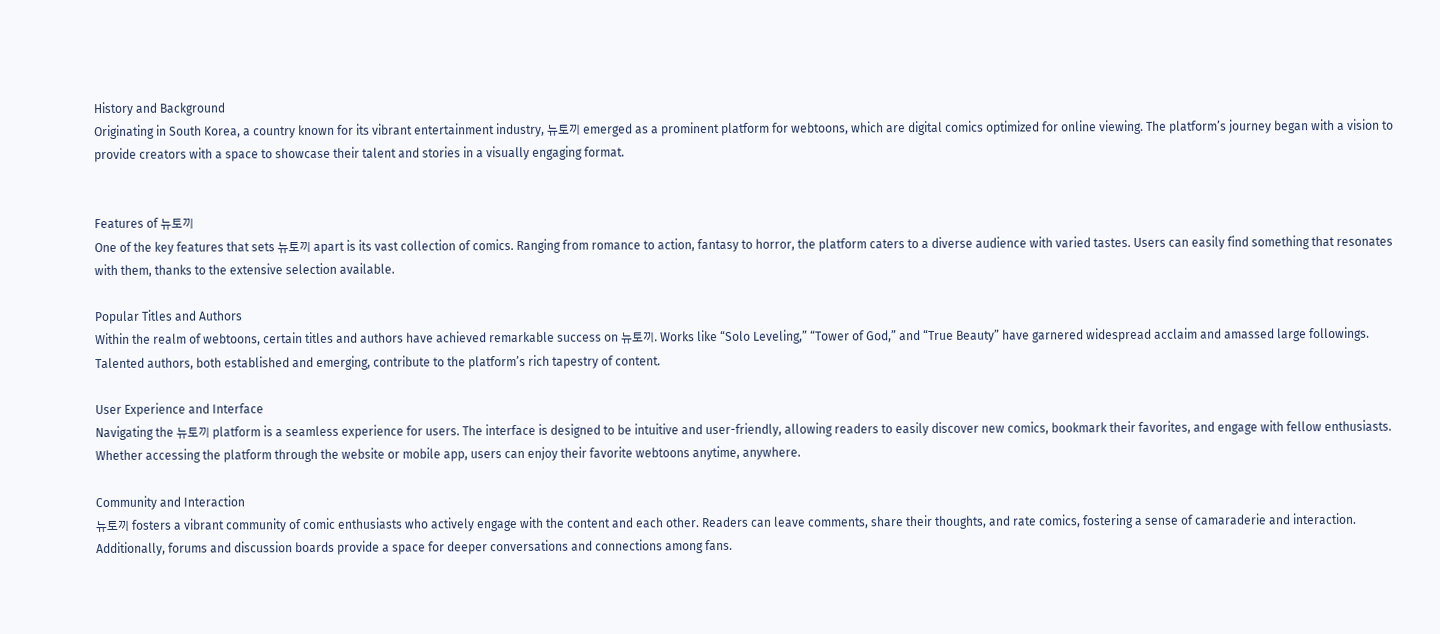History and Background
Originating in South Korea, a country known for its vibrant entertainment industry, 뉴토끼 emerged as a prominent platform for webtoons, which are digital comics optimized for online viewing. The platform’s journey began with a vision to provide creators with a space to showcase their talent and stories in a visually engaging format.


Features of 뉴토끼
One of the key features that sets 뉴토끼 apart is its vast collection of comics. Ranging from romance to action, fantasy to horror, the platform caters to a diverse audience with varied tastes. Users can easily find something that resonates with them, thanks to the extensive selection available.

Popular Titles and Authors
Within the realm of webtoons, certain titles and authors have achieved remarkable success on 뉴토끼. Works like “Solo Leveling,” “Tower of God,” and “True Beauty” have garnered widespread acclaim and amassed large followings. Talented authors, both established and emerging, contribute to the platform’s rich tapestry of content.

User Experience and Interface
Navigating the 뉴토끼 platform is a seamless experience for users. The interface is designed to be intuitive and user-friendly, allowing readers to easily discover new comics, bookmark their favorites, and engage with fellow enthusiasts. Whether accessing the platform through the website or mobile app, users can enjoy their favorite webtoons anytime, anywhere.

Community and Interaction
뉴토끼 fosters a vibrant community of comic enthusiasts who actively engage with the content and each other. Readers can leave comments, share their thoughts, and rate comics, fostering a sense of camaraderie and interaction. Additionally, forums and discussion boards provide a space for deeper conversations and connections among fans.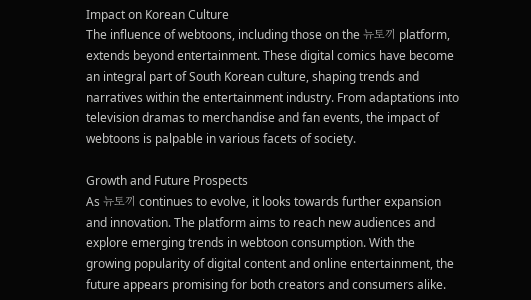Impact on Korean Culture
The influence of webtoons, including those on the 뉴토끼 platform, extends beyond entertainment. These digital comics have become an integral part of South Korean culture, shaping trends and narratives within the entertainment industry. From adaptations into television dramas to merchandise and fan events, the impact of webtoons is palpable in various facets of society.

Growth and Future Prospects
As 뉴토끼 continues to evolve, it looks towards further expansion and innovation. The platform aims to reach new audiences and explore emerging trends in webtoon consumption. With the growing popularity of digital content and online entertainment, the future appears promising for both creators and consumers alike.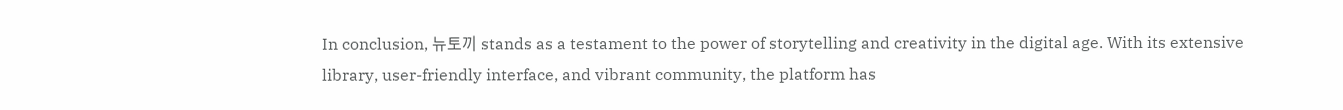In conclusion, 뉴토끼 stands as a testament to the power of storytelling and creativity in the digital age. With its extensive library, user-friendly interface, and vibrant community, the platform has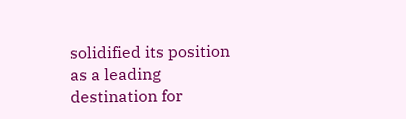solidified its position as a leading destination for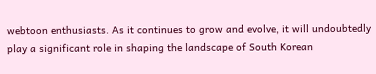webtoon enthusiasts. As it continues to grow and evolve, it will undoubtedly play a significant role in shaping the landscape of South Korean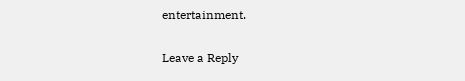entertainment.

Leave a Reply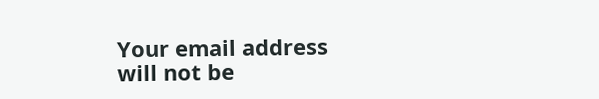Your email address will not be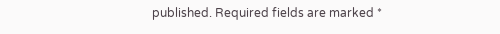published. Required fields are marked *